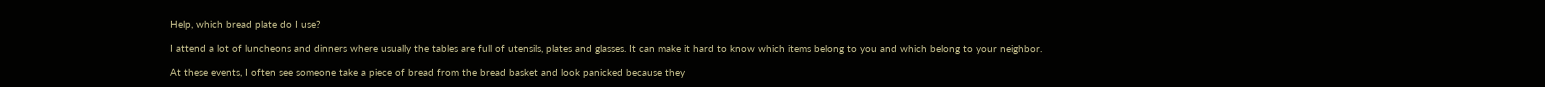Help, which bread plate do I use?

I attend a lot of luncheons and dinners where usually the tables are full of utensils, plates and glasses. It can make it hard to know which items belong to you and which belong to your neighbor.

At these events, I often see someone take a piece of bread from the bread basket and look panicked because they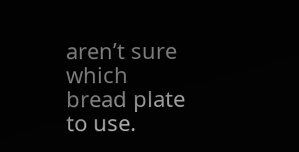aren’t sure which bread plate to use.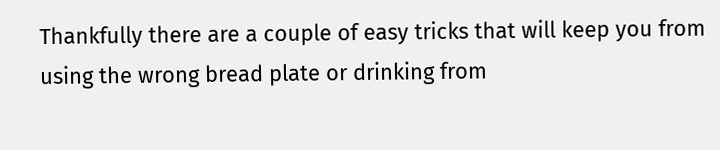Thankfully there are a couple of easy tricks that will keep you from using the wrong bread plate or drinking from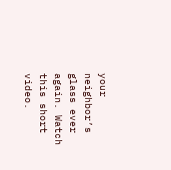your neighbor’s glass ever again. Watch this short video.